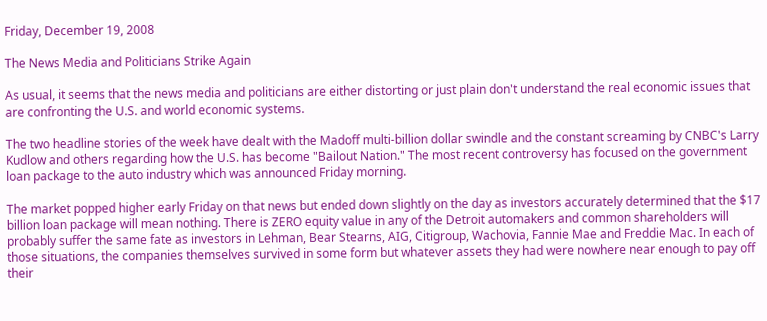Friday, December 19, 2008

The News Media and Politicians Strike Again

As usual, it seems that the news media and politicians are either distorting or just plain don't understand the real economic issues that are confronting the U.S. and world economic systems.

The two headline stories of the week have dealt with the Madoff multi-billion dollar swindle and the constant screaming by CNBC's Larry Kudlow and others regarding how the U.S. has become "Bailout Nation." The most recent controversy has focused on the government loan package to the auto industry which was announced Friday morning.

The market popped higher early Friday on that news but ended down slightly on the day as investors accurately determined that the $17 billion loan package will mean nothing. There is ZERO equity value in any of the Detroit automakers and common shareholders will probably suffer the same fate as investors in Lehman, Bear Stearns, AIG, Citigroup, Wachovia, Fannie Mae and Freddie Mac. In each of those situations, the companies themselves survived in some form but whatever assets they had were nowhere near enough to pay off their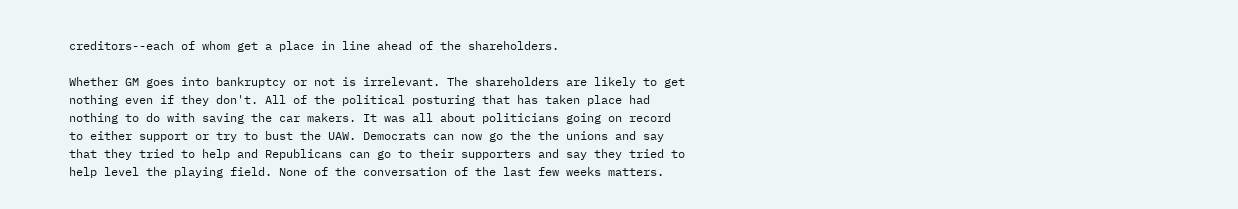creditors--each of whom get a place in line ahead of the shareholders.

Whether GM goes into bankruptcy or not is irrelevant. The shareholders are likely to get nothing even if they don't. All of the political posturing that has taken place had nothing to do with saving the car makers. It was all about politicians going on record to either support or try to bust the UAW. Democrats can now go the the unions and say that they tried to help and Republicans can go to their supporters and say they tried to help level the playing field. None of the conversation of the last few weeks matters.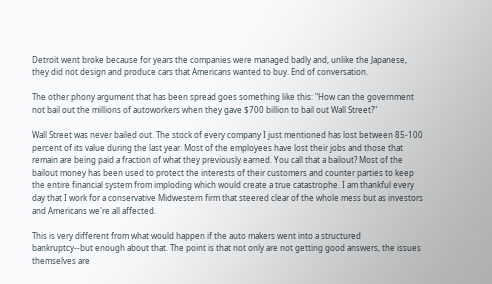Detroit went broke because for years the companies were managed badly and, unlike the Japanese, they did not design and produce cars that Americans wanted to buy. End of conversation.

The other phony argument that has been spread goes something like this: "How can the government not bail out the millions of autoworkers when they gave $700 billion to bail out Wall Street?"

Wall Street was never bailed out. The stock of every company I just mentioned has lost between 85-100 percent of its value during the last year. Most of the employees have lost their jobs and those that remain are being paid a fraction of what they previously earned. You call that a bailout? Most of the bailout money has been used to protect the interests of their customers and counter parties to keep the entire financial system from imploding which would create a true catastrophe. I am thankful every day that I work for a conservative Midwestern firm that steered clear of the whole mess but as investors and Americans we're all affected.

This is very different from what would happen if the auto makers went into a structured bankruptcy--but enough about that. The point is that not only are not getting good answers, the issues themselves are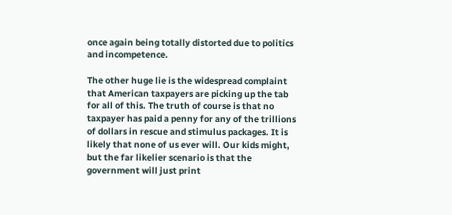once again being totally distorted due to politics and incompetence.

The other huge lie is the widespread complaint that American taxpayers are picking up the tab for all of this. The truth of course is that no taxpayer has paid a penny for any of the trillions of dollars in rescue and stimulus packages. It is likely that none of us ever will. Our kids might, but the far likelier scenario is that the government will just print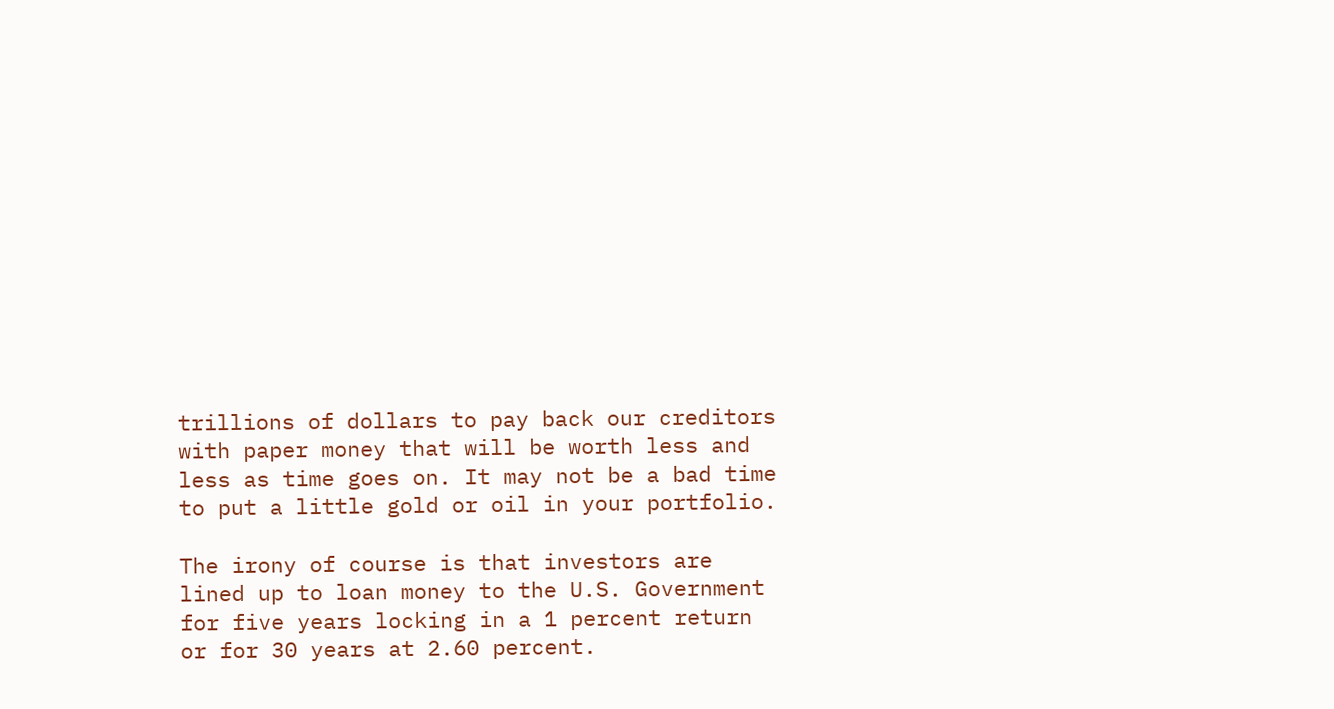trillions of dollars to pay back our creditors with paper money that will be worth less and less as time goes on. It may not be a bad time to put a little gold or oil in your portfolio.

The irony of course is that investors are lined up to loan money to the U.S. Government for five years locking in a 1 percent return or for 30 years at 2.60 percent.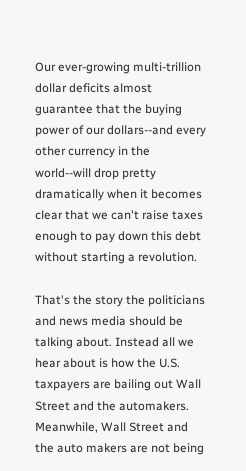Our ever-growing multi-trillion dollar deficits almost guarantee that the buying power of our dollars--and every other currency in the world--will drop pretty dramatically when it becomes clear that we can't raise taxes enough to pay down this debt without starting a revolution.

That's the story the politicians and news media should be talking about. Instead all we hear about is how the U.S. taxpayers are bailing out Wall Street and the automakers. Meanwhile, Wall Street and the auto makers are not being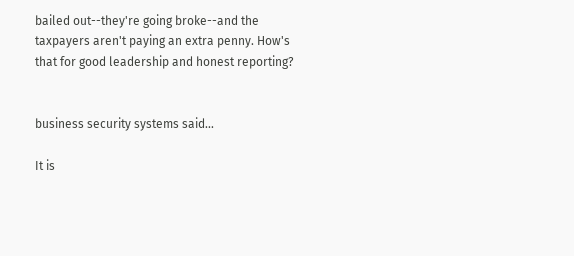bailed out--they're going broke--and the taxpayers aren't paying an extra penny. How's that for good leadership and honest reporting?


business security systems said...

It is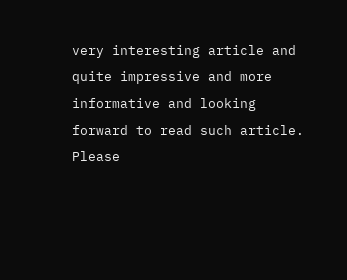very interesting article and quite impressive and more informative and looking forward to read such article. Please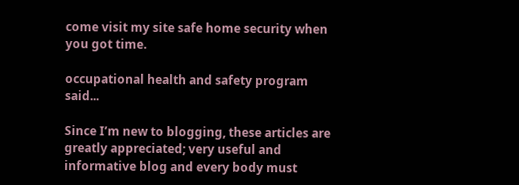come visit my site safe home security when you got time.

occupational health and safety program said...

Since I’m new to blogging, these articles are greatly appreciated; very useful and informative blog and every body must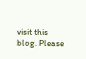visit this blog. Please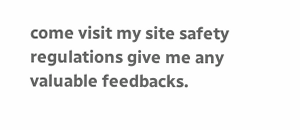come visit my site safety regulations give me any valuable feedbacks.